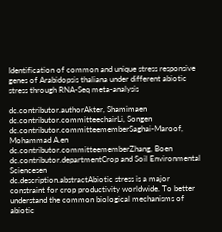Identification of common and unique stress responsive genes of Arabidopsis thaliana under different abiotic stress through RNA-Seq meta-analysis

dc.contributor.authorAkter, Shamimaen
dc.contributor.committeechairLi, Songen
dc.contributor.committeememberSaghai-Maroof, Mohammad A.en
dc.contributor.committeememberZhang, Boen
dc.contributor.departmentCrop and Soil Environmental Sciencesen
dc.description.abstractAbiotic stress is a major constraint for crop productivity worldwide. To better understand the common biological mechanisms of abiotic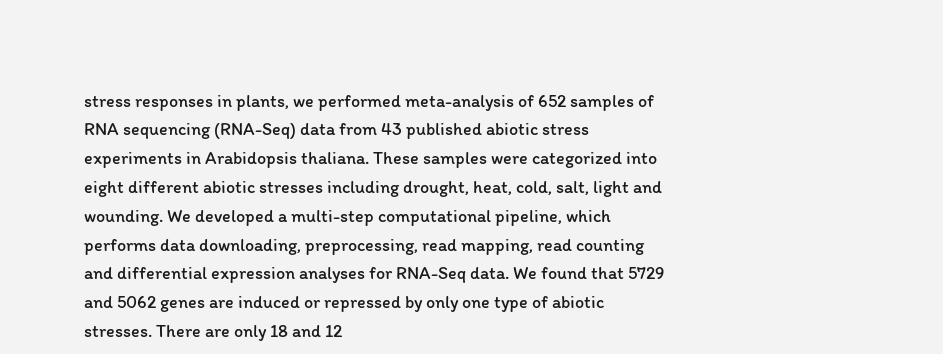stress responses in plants, we performed meta-analysis of 652 samples of RNA sequencing (RNA-Seq) data from 43 published abiotic stress experiments in Arabidopsis thaliana. These samples were categorized into eight different abiotic stresses including drought, heat, cold, salt, light and wounding. We developed a multi-step computational pipeline, which performs data downloading, preprocessing, read mapping, read counting and differential expression analyses for RNA-Seq data. We found that 5729 and 5062 genes are induced or repressed by only one type of abiotic stresses. There are only 18 and 12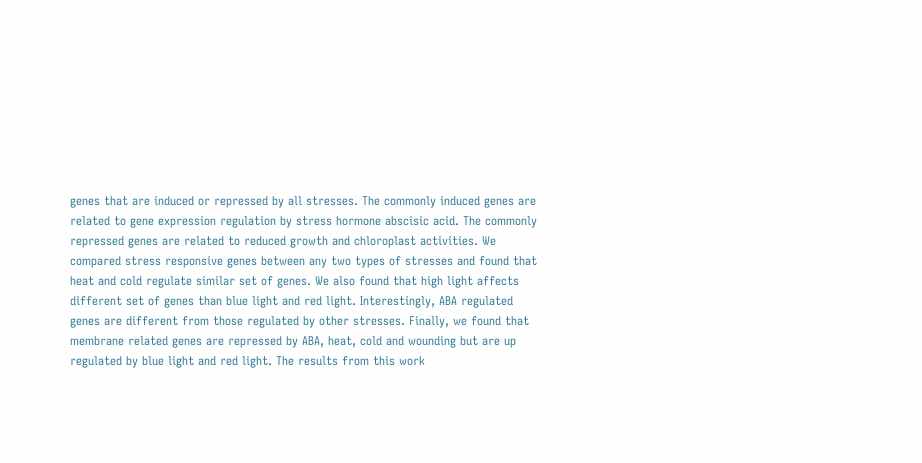genes that are induced or repressed by all stresses. The commonly induced genes are related to gene expression regulation by stress hormone abscisic acid. The commonly repressed genes are related to reduced growth and chloroplast activities. We compared stress responsive genes between any two types of stresses and found that heat and cold regulate similar set of genes. We also found that high light affects different set of genes than blue light and red light. Interestingly, ABA regulated genes are different from those regulated by other stresses. Finally, we found that membrane related genes are repressed by ABA, heat, cold and wounding but are up regulated by blue light and red light. The results from this work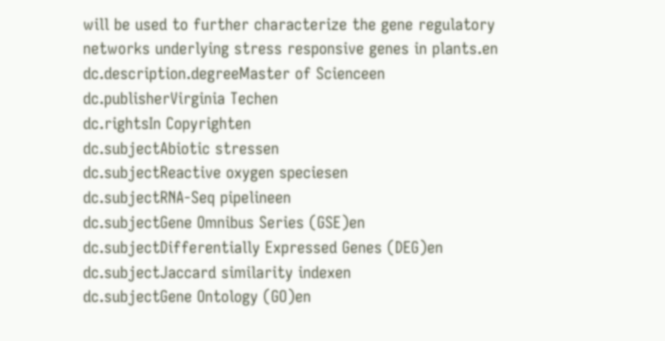will be used to further characterize the gene regulatory networks underlying stress responsive genes in plants.en
dc.description.degreeMaster of Scienceen
dc.publisherVirginia Techen
dc.rightsIn Copyrighten
dc.subjectAbiotic stressen
dc.subjectReactive oxygen speciesen
dc.subjectRNA-Seq pipelineen
dc.subjectGene Omnibus Series (GSE)en
dc.subjectDifferentially Expressed Genes (DEG)en
dc.subjectJaccard similarity indexen
dc.subjectGene Ontology (GO)en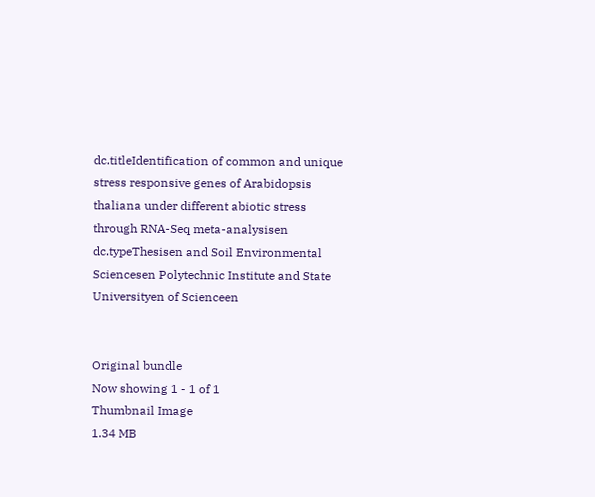dc.titleIdentification of common and unique stress responsive genes of Arabidopsis thaliana under different abiotic stress through RNA-Seq meta-analysisen
dc.typeThesisen and Soil Environmental Sciencesen Polytechnic Institute and State Universityen of Scienceen


Original bundle
Now showing 1 - 1 of 1
Thumbnail Image
1.34 MB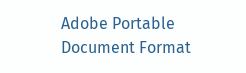Adobe Portable Document Format